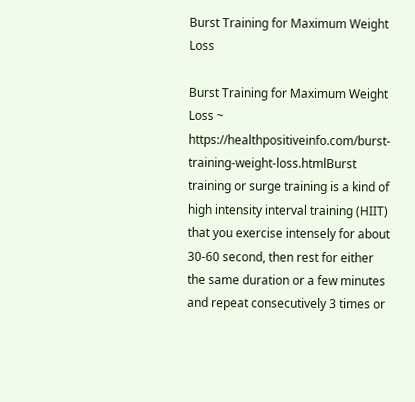Burst Training for Maximum Weight Loss

Burst Training for Maximum Weight Loss ~ https://healthpositiveinfo.com/burst-training-weight-loss.htmlBurst training or surge training is a kind of high intensity interval training (HIIT) that you exercise intensely for about 30-60 second, then rest for either the same duration or a few minutes and repeat consecutively 3 times or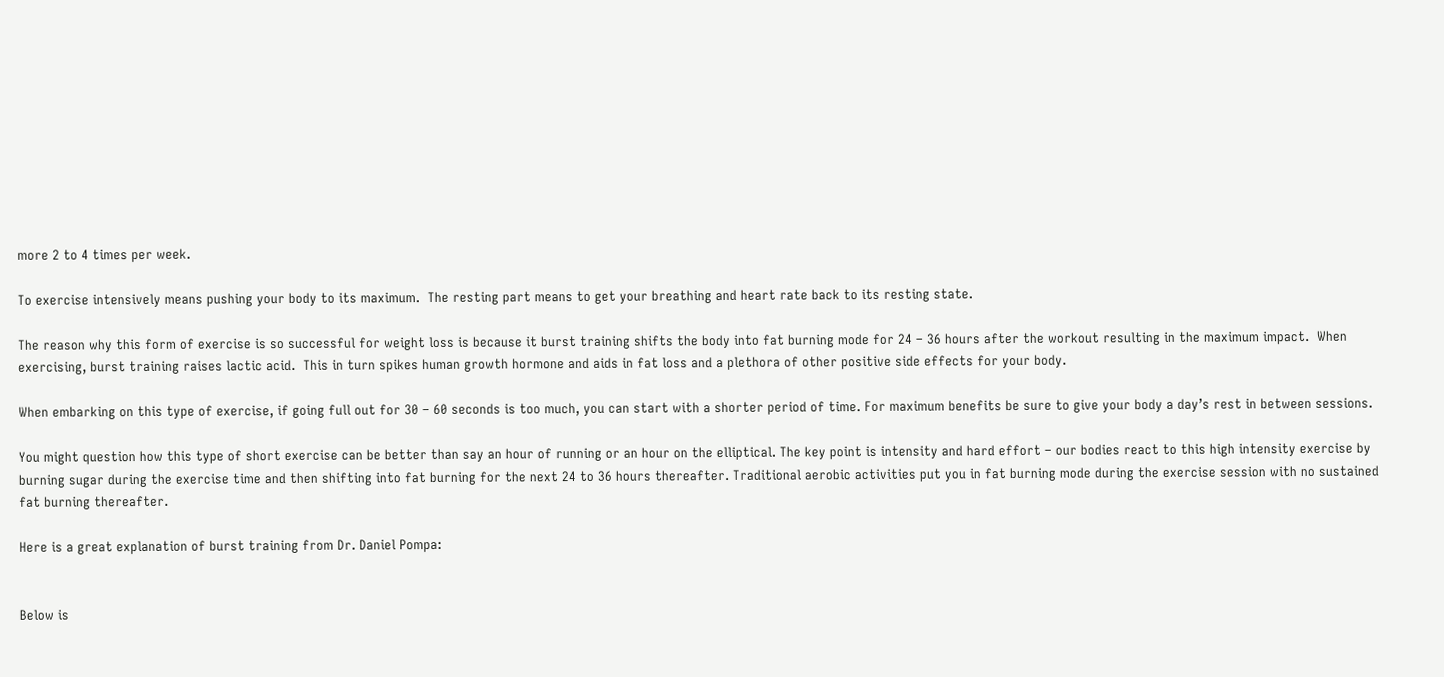more 2 to 4 times per week.

To exercise intensively means pushing your body to its maximum.  The resting part means to get your breathing and heart rate back to its resting state.

The reason why this form of exercise is so successful for weight loss is because it burst training shifts the body into fat burning mode for 24 – 36 hours after the workout resulting in the maximum impact.  When exercising, burst training raises lactic acid.  This in turn spikes human growth hormone and aids in fat loss and a plethora of other positive side effects for your body.

When embarking on this type of exercise, if going full out for 30 – 60 seconds is too much, you can start with a shorter period of time. For maximum benefits be sure to give your body a day’s rest in between sessions.

You might question how this type of short exercise can be better than say an hour of running or an hour on the elliptical. The key point is intensity and hard effort – our bodies react to this high intensity exercise by burning sugar during the exercise time and then shifting into fat burning for the next 24 to 36 hours thereafter. Traditional aerobic activities put you in fat burning mode during the exercise session with no sustained fat burning thereafter.

Here is a great explanation of burst training from Dr. Daniel Pompa:


Below is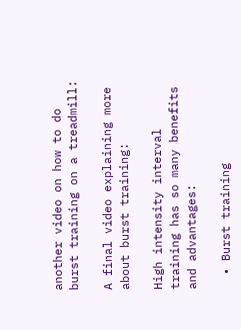another video on how to do burst training on a treadmill:

A final video explaining more about burst training:

High intensity interval training has so many benefits and advantages:

  • Burst training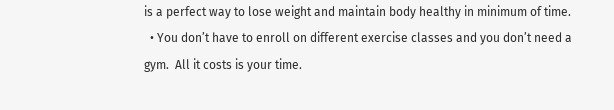is a perfect way to lose weight and maintain body healthy in minimum of time.
  • You don’t have to enroll on different exercise classes and you don’t need a gym.  All it costs is your time.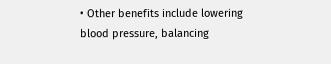• Other benefits include lowering blood pressure, balancing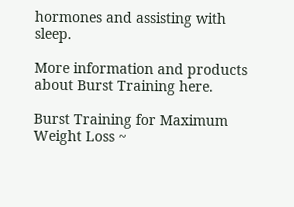hormones and assisting with sleep.

More information and products about Burst Training here.

Burst Training for Maximum Weight Loss ~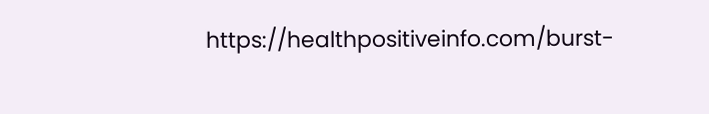https://healthpositiveinfo.com/burst-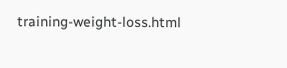training-weight-loss.html